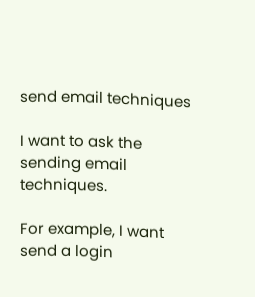send email techniques

I want to ask the sending email techniques.

For example, I want send a login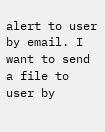alert to user by email. I want to send a file to user by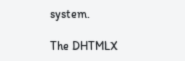system.

The DHTMLX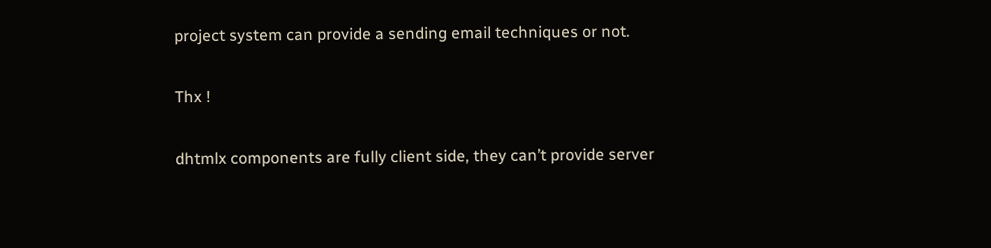project system can provide a sending email techniques or not.

Thx !

dhtmlx components are fully client side, they can’t provide server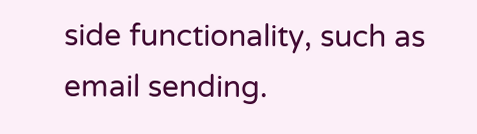side functionality, such as email sending.